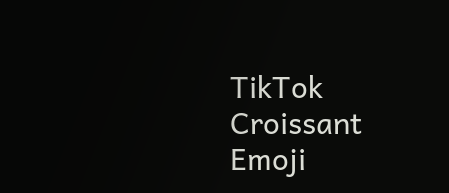TikTok Croissant Emoji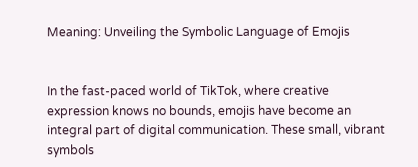Meaning: Unveiling the Symbolic Language of Emojis


In the fast-paced world of TikTok, where creative expression knows no bounds, emojis have become an integral part of digital communication. These small, vibrant symbols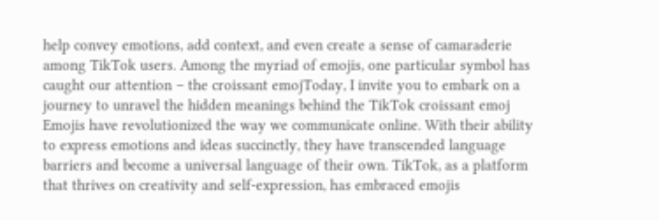help convey emotions, add context, and even create a sense of camaraderie among TikTok users. Among the myriad of emojis, one particular symbol has caught our attention – the croissant emojToday, I invite you to embark on a journey to unravel the hidden meanings behind the TikTok croissant emoj
Emojis have revolutionized the way we communicate online. With their ability to express emotions and ideas succinctly, they have transcended language barriers and become a universal language of their own. TikTok, as a platform that thrives on creativity and self-expression, has embraced emojis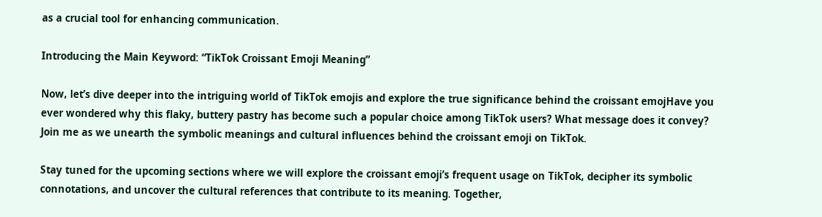as a crucial tool for enhancing communication.

Introducing the Main Keyword: “TikTok Croissant Emoji Meaning”

Now, let’s dive deeper into the intriguing world of TikTok emojis and explore the true significance behind the croissant emojHave you ever wondered why this flaky, buttery pastry has become such a popular choice among TikTok users? What message does it convey? Join me as we unearth the symbolic meanings and cultural influences behind the croissant emoji on TikTok.

Stay tuned for the upcoming sections where we will explore the croissant emoji’s frequent usage on TikTok, decipher its symbolic connotations, and uncover the cultural references that contribute to its meaning. Together,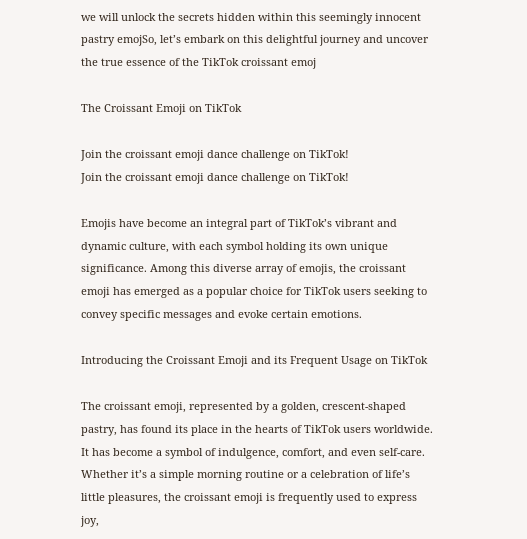we will unlock the secrets hidden within this seemingly innocent pastry emojSo, let’s embark on this delightful journey and uncover the true essence of the TikTok croissant emoj

The Croissant Emoji on TikTok

Join the croissant emoji dance challenge on TikTok!
Join the croissant emoji dance challenge on TikTok!

Emojis have become an integral part of TikTok’s vibrant and dynamic culture, with each symbol holding its own unique significance. Among this diverse array of emojis, the croissant emoji has emerged as a popular choice for TikTok users seeking to convey specific messages and evoke certain emotions.

Introducing the Croissant Emoji and its Frequent Usage on TikTok

The croissant emoji, represented by a golden, crescent-shaped pastry, has found its place in the hearts of TikTok users worldwide. It has become a symbol of indulgence, comfort, and even self-care. Whether it’s a simple morning routine or a celebration of life’s little pleasures, the croissant emoji is frequently used to express joy,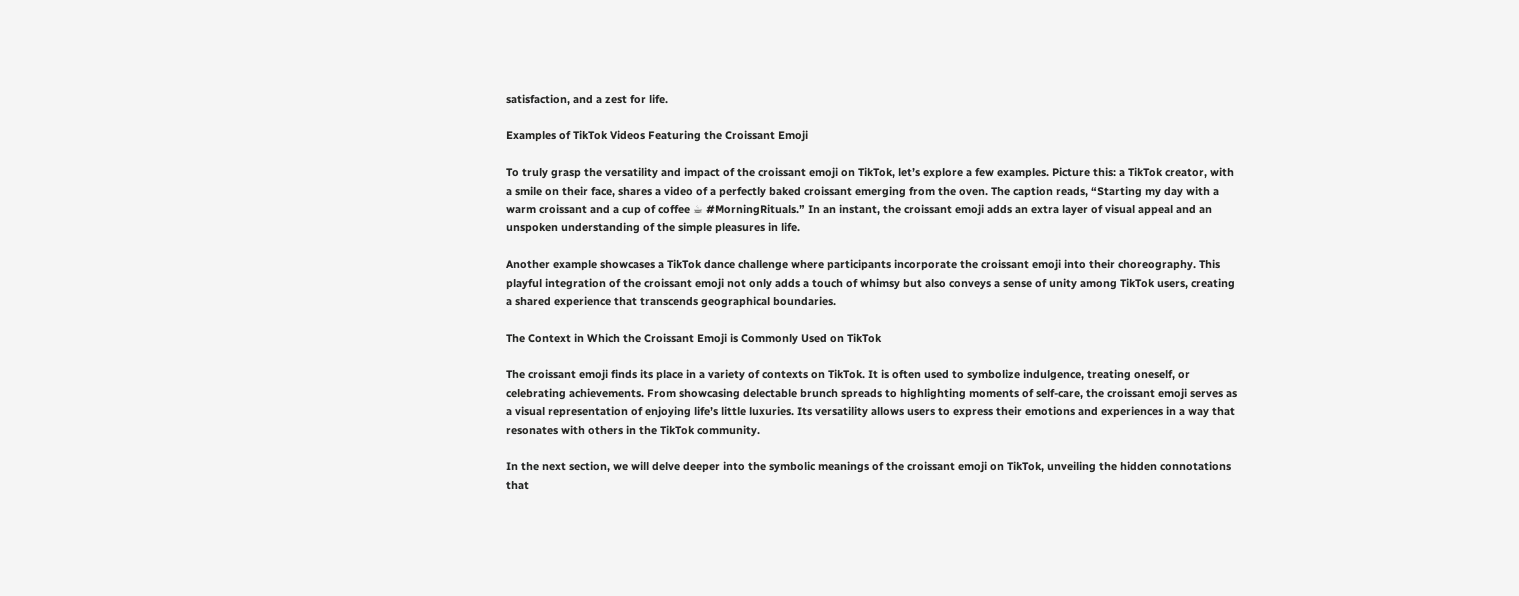satisfaction, and a zest for life.

Examples of TikTok Videos Featuring the Croissant Emoji

To truly grasp the versatility and impact of the croissant emoji on TikTok, let’s explore a few examples. Picture this: a TikTok creator, with a smile on their face, shares a video of a perfectly baked croissant emerging from the oven. The caption reads, “Starting my day with a warm croissant and a cup of coffee ☕ #MorningRituals.” In an instant, the croissant emoji adds an extra layer of visual appeal and an unspoken understanding of the simple pleasures in life.

Another example showcases a TikTok dance challenge where participants incorporate the croissant emoji into their choreography. This playful integration of the croissant emoji not only adds a touch of whimsy but also conveys a sense of unity among TikTok users, creating a shared experience that transcends geographical boundaries.

The Context in Which the Croissant Emoji is Commonly Used on TikTok

The croissant emoji finds its place in a variety of contexts on TikTok. It is often used to symbolize indulgence, treating oneself, or celebrating achievements. From showcasing delectable brunch spreads to highlighting moments of self-care, the croissant emoji serves as a visual representation of enjoying life’s little luxuries. Its versatility allows users to express their emotions and experiences in a way that resonates with others in the TikTok community.

In the next section, we will delve deeper into the symbolic meanings of the croissant emoji on TikTok, unveiling the hidden connotations that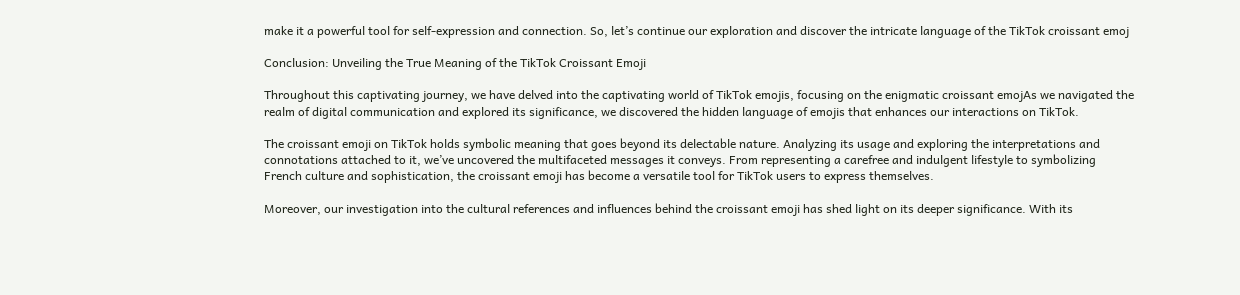make it a powerful tool for self-expression and connection. So, let’s continue our exploration and discover the intricate language of the TikTok croissant emoj

Conclusion: Unveiling the True Meaning of the TikTok Croissant Emoji

Throughout this captivating journey, we have delved into the captivating world of TikTok emojis, focusing on the enigmatic croissant emojAs we navigated the realm of digital communication and explored its significance, we discovered the hidden language of emojis that enhances our interactions on TikTok.

The croissant emoji on TikTok holds symbolic meaning that goes beyond its delectable nature. Analyzing its usage and exploring the interpretations and connotations attached to it, we’ve uncovered the multifaceted messages it conveys. From representing a carefree and indulgent lifestyle to symbolizing French culture and sophistication, the croissant emoji has become a versatile tool for TikTok users to express themselves.

Moreover, our investigation into the cultural references and influences behind the croissant emoji has shed light on its deeper significance. With its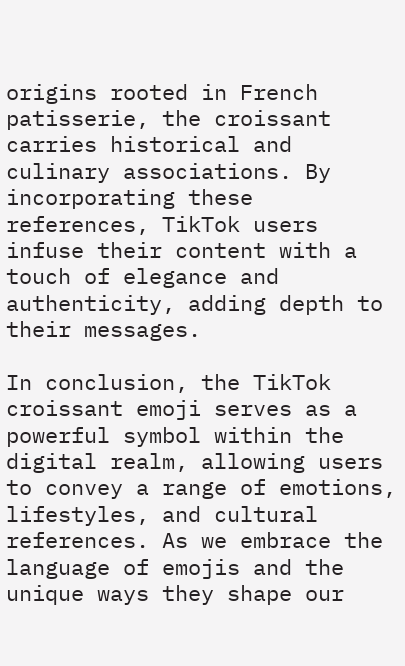origins rooted in French patisserie, the croissant carries historical and culinary associations. By incorporating these references, TikTok users infuse their content with a touch of elegance and authenticity, adding depth to their messages.

In conclusion, the TikTok croissant emoji serves as a powerful symbol within the digital realm, allowing users to convey a range of emotions, lifestyles, and cultural references. As we embrace the language of emojis and the unique ways they shape our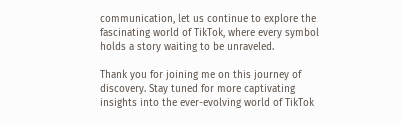communication, let us continue to explore the fascinating world of TikTok, where every symbol holds a story waiting to be unraveled.

Thank you for joining me on this journey of discovery. Stay tuned for more captivating insights into the ever-evolving world of TikTok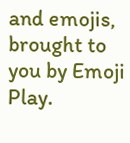and emojis, brought to you by Emoji Play.